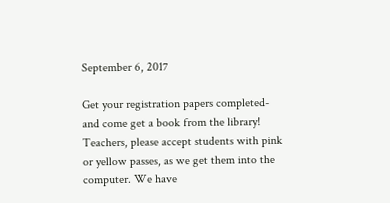September 6, 2017

Get your registration papers completed- and come get a book from the library! Teachers, please accept students with pink or yellow passes, as we get them into the computer. We have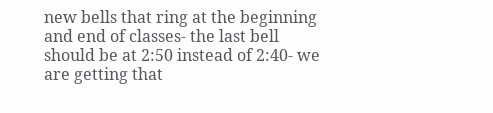new bells that ring at the beginning and end of classes- the last bell should be at 2:50 instead of 2:40- we are getting that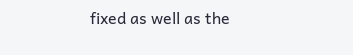fixed as well as the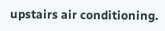upstairs air conditioning.